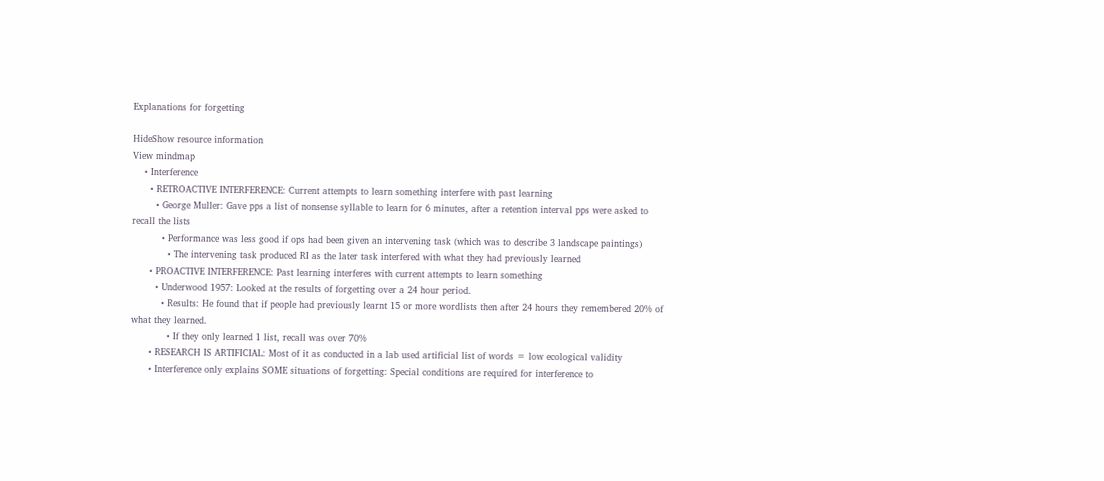Explanations for forgetting

HideShow resource information
View mindmap
    • Interference
      • RETROACTIVE INTERFERENCE: Current attempts to learn something interfere with past learning
        • George Muller: Gave pps a list of nonsense syllable to learn for 6 minutes, after a retention interval pps were asked to recall the lists
          • Performance was less good if ops had been given an intervening task (which was to describe 3 landscape paintings)
            • The intervening task produced RI as the later task interfered with what they had previously learned
      • PROACTIVE INTERFERENCE: Past learning interferes with current attempts to learn something
        • Underwood 1957: Looked at the results of forgetting over a 24 hour period.
          • Results: He found that if people had previously learnt 15 or more wordlists then after 24 hours they remembered 20% of what they learned.
            • If they only learned 1 list, recall was over 70%
      • RESEARCH IS ARTIFICIAL: Most of it as conducted in a lab used artificial list of words = low ecological validity
      • Interference only explains SOME situations of forgetting: Special conditions are required for interference to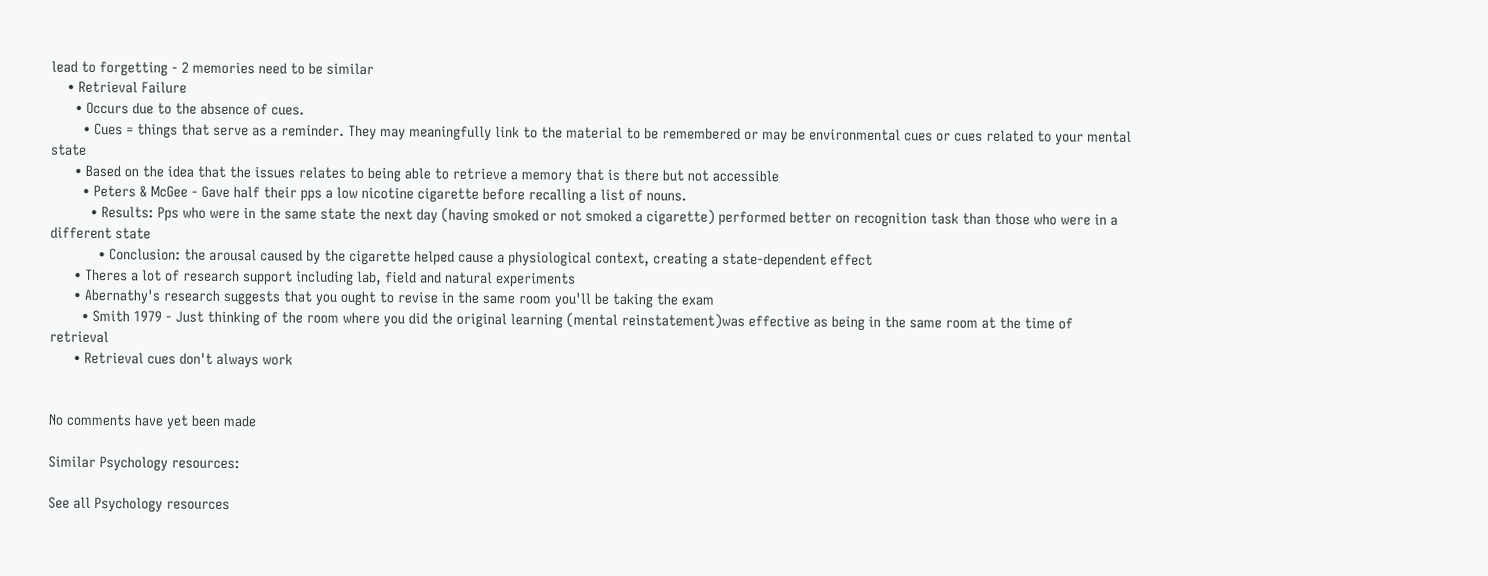lead to forgetting - 2 memories need to be similar
    • Retrieval Failure
      • Occurs due to the absence of cues.
        • Cues = things that serve as a reminder. They may meaningfully link to the material to be remembered or may be environmental cues or cues related to your mental state
      • Based on the idea that the issues relates to being able to retrieve a memory that is there but not accessible
        • Peters & McGee - Gave half their pps a low nicotine cigarette before recalling a list of nouns.
          • Results: Pps who were in the same state the next day (having smoked or not smoked a cigarette) performed better on recognition task than those who were in a different state
            • Conclusion: the arousal caused by the cigarette helped cause a physiological context, creating a state-dependent effect
      • Theres a lot of research support including lab, field and natural experiments
      • Abernathy's research suggests that you ought to revise in the same room you'll be taking the exam
        • Smith 1979 - Just thinking of the room where you did the original learning (mental reinstatement)was effective as being in the same room at the time of retrieval
      • Retrieval cues don't always work


No comments have yet been made

Similar Psychology resources:

See all Psychology resources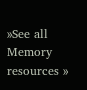»See all Memory resources »